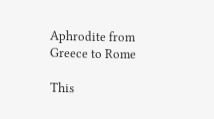Aphrodite from Greece to Rome

This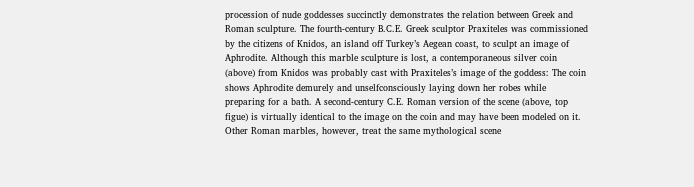procession of nude goddesses succinctly demonstrates the relation between Greek and Roman sculpture. The fourth-century B.C.E. Greek sculptor Praxiteles was commissioned by the citizens of Knidos, an island off Turkey’s Aegean coast, to sculpt an image of Aphrodite. Although this marble sculpture is lost, a contemporaneous silver coin (above) from Knidos was probably cast with Praxiteles’s image of the goddess: The coin shows Aphrodite demurely and unselfconsciously laying down her robes while preparing for a bath. A second-century C.E. Roman version of the scene (above, top figue) is virtually identical to the image on the coin and may have been modeled on it. Other Roman marbles, however, treat the same mythological scene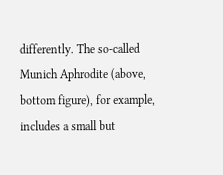differently. The so-called Munich Aphrodite (above, bottom figure), for example, includes a small but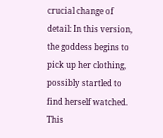crucial change of detail: In this version, the goddess begins to pick up her clothing, possibly startled to find herself watched. This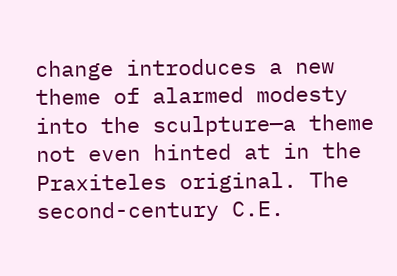change introduces a new theme of alarmed modesty into the sculpture—a theme not even hinted at in the Praxiteles original. The second-century C.E.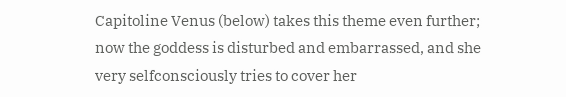Capitoline Venus (below) takes this theme even further; now the goddess is disturbed and embarrassed, and she very selfconsciously tries to cover her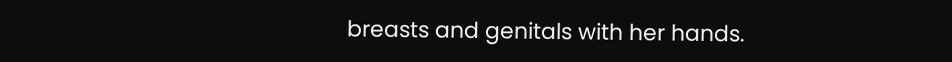breasts and genitals with her hands.